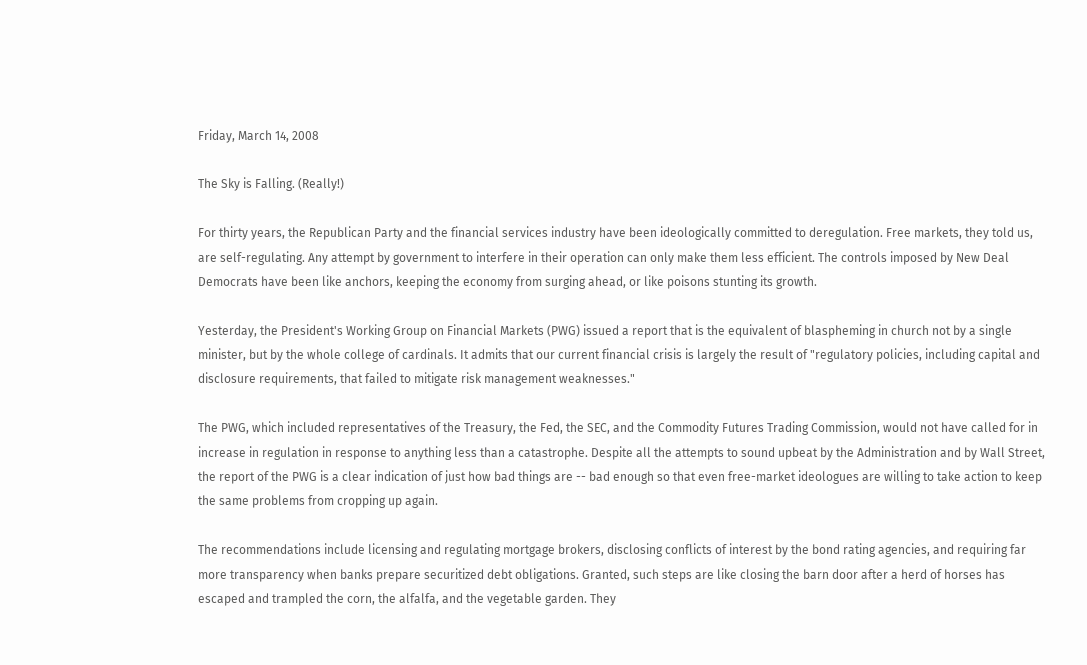Friday, March 14, 2008

The Sky is Falling. (Really!)

For thirty years, the Republican Party and the financial services industry have been ideologically committed to deregulation. Free markets, they told us, are self-regulating. Any attempt by government to interfere in their operation can only make them less efficient. The controls imposed by New Deal Democrats have been like anchors, keeping the economy from surging ahead, or like poisons stunting its growth.

Yesterday, the President's Working Group on Financial Markets (PWG) issued a report that is the equivalent of blaspheming in church not by a single minister, but by the whole college of cardinals. It admits that our current financial crisis is largely the result of "regulatory policies, including capital and disclosure requirements, that failed to mitigate risk management weaknesses."

The PWG, which included representatives of the Treasury, the Fed, the SEC, and the Commodity Futures Trading Commission, would not have called for in increase in regulation in response to anything less than a catastrophe. Despite all the attempts to sound upbeat by the Administration and by Wall Street, the report of the PWG is a clear indication of just how bad things are -- bad enough so that even free-market ideologues are willing to take action to keep the same problems from cropping up again.

The recommendations include licensing and regulating mortgage brokers, disclosing conflicts of interest by the bond rating agencies, and requiring far more transparency when banks prepare securitized debt obligations. Granted, such steps are like closing the barn door after a herd of horses has escaped and trampled the corn, the alfalfa, and the vegetable garden. They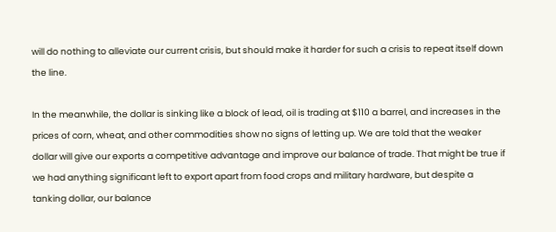will do nothing to alleviate our current crisis, but should make it harder for such a crisis to repeat itself down the line.

In the meanwhile, the dollar is sinking like a block of lead, oil is trading at $110 a barrel, and increases in the prices of corn, wheat, and other commodities show no signs of letting up. We are told that the weaker dollar will give our exports a competitive advantage and improve our balance of trade. That might be true if we had anything significant left to export apart from food crops and military hardware, but despite a tanking dollar, our balance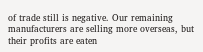of trade still is negative. Our remaining manufacturers are selling more overseas, but their profits are eaten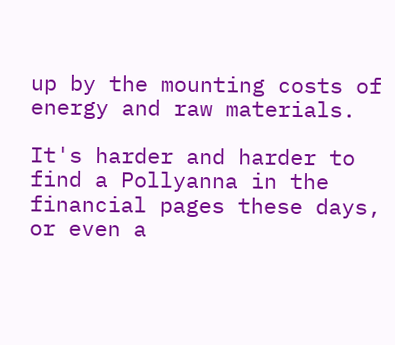up by the mounting costs of energy and raw materials.

It's harder and harder to find a Pollyanna in the financial pages these days, or even a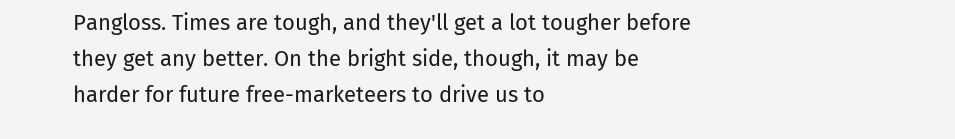Pangloss. Times are tough, and they'll get a lot tougher before they get any better. On the bright side, though, it may be harder for future free-marketeers to drive us to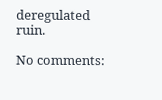deregulated ruin.

No comments: